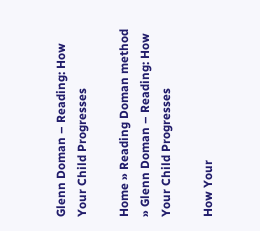Glenn Doman – Reading: How Your Child Progresses

Home » Reading Doman method » Glenn Doman – Reading: How Your Child Progresses

How Your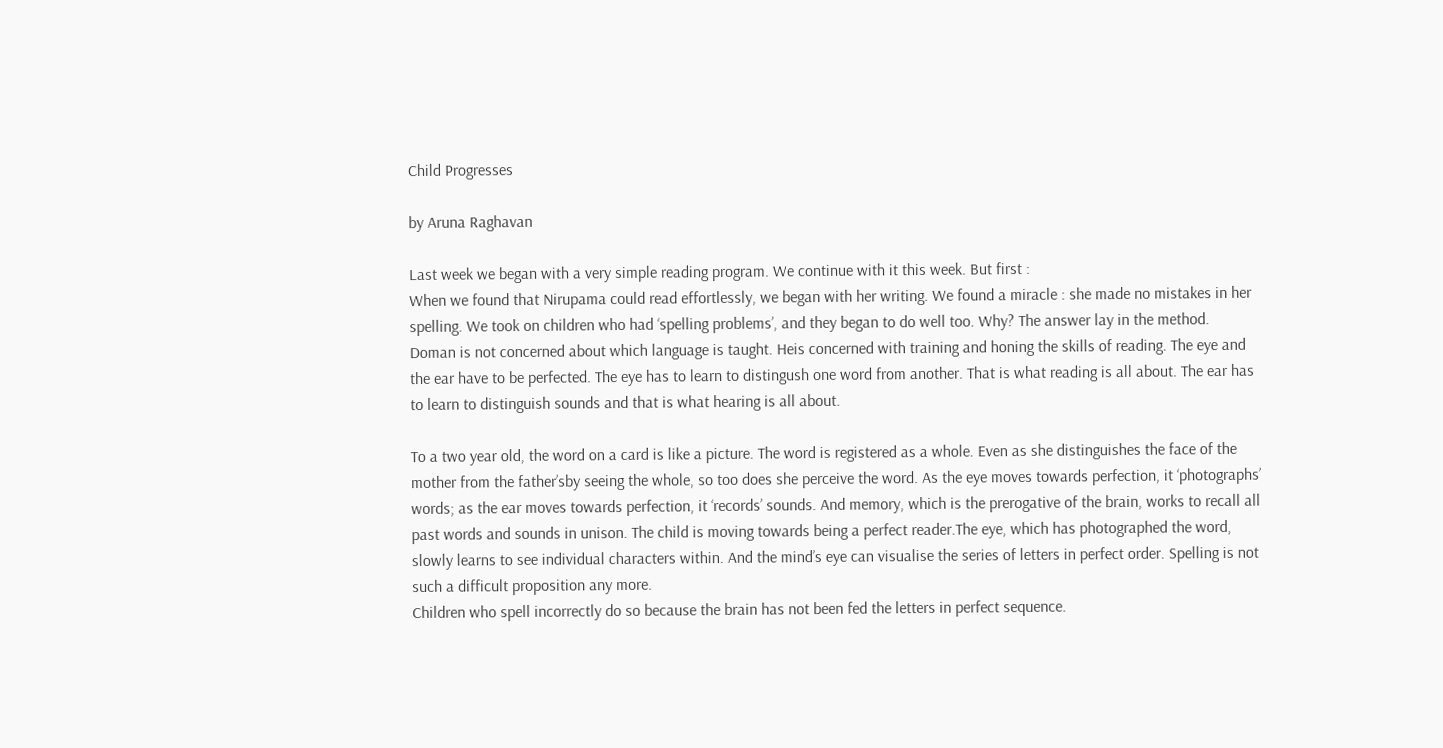Child Progresses

by Aruna Raghavan

Last week we began with a very simple reading program. We continue with it this week. But first :
When we found that Nirupama could read effortlessly, we began with her writing. We found a miracle : she made no mistakes in her spelling. We took on children who had ‘spelling problems’, and they began to do well too. Why? The answer lay in the method.
Doman is not concerned about which language is taught. Heis concerned with training and honing the skills of reading. The eye and the ear have to be perfected. The eye has to learn to distingush one word from another. That is what reading is all about. The ear has to learn to distinguish sounds and that is what hearing is all about.

To a two year old, the word on a card is like a picture. The word is registered as a whole. Even as she distinguishes the face of the mother from the father’sby seeing the whole, so too does she perceive the word. As the eye moves towards perfection, it ‘photographs’ words; as the ear moves towards perfection, it ‘records’ sounds. And memory, which is the prerogative of the brain, works to recall all past words and sounds in unison. The child is moving towards being a perfect reader.The eye, which has photographed the word, slowly learns to see individual characters within. And the mind’s eye can visualise the series of letters in perfect order. Spelling is not such a difficult proposition any more.
Children who spell incorrectly do so because the brain has not been fed the letters in perfect sequence.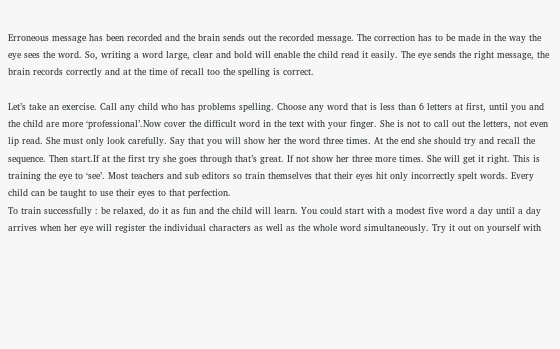Erroneous message has been recorded and the brain sends out the recorded message. The correction has to be made in the way the eye sees the word. So, writing a word large, clear and bold will enable the child read it easily. The eye sends the right message, the brain records correctly and at the time of recall too the spelling is correct.

Let’s take an exercise. Call any child who has problems spelling. Choose any word that is less than 6 letters at first, until you and the child are more ‘professional’.Now cover the difficult word in the text with your finger. She is not to call out the letters, not even lip read. She must only look carefully. Say that you will show her the word three times. At the end she should try and recall the sequence. Then start.If at the first try she goes through that’s great. If not show her three more times. She will get it right. This is training the eye to ‘see’. Most teachers and sub editors so train themselves that their eyes hit only incorrectly spelt words. Every child can be taught to use their eyes to that perfection.
To train successfully : be relaxed, do it as fun and the child will learn. You could start with a modest five word a day until a day arrives when her eye will register the individual characters as well as the whole word simultaneously. Try it out on yourself with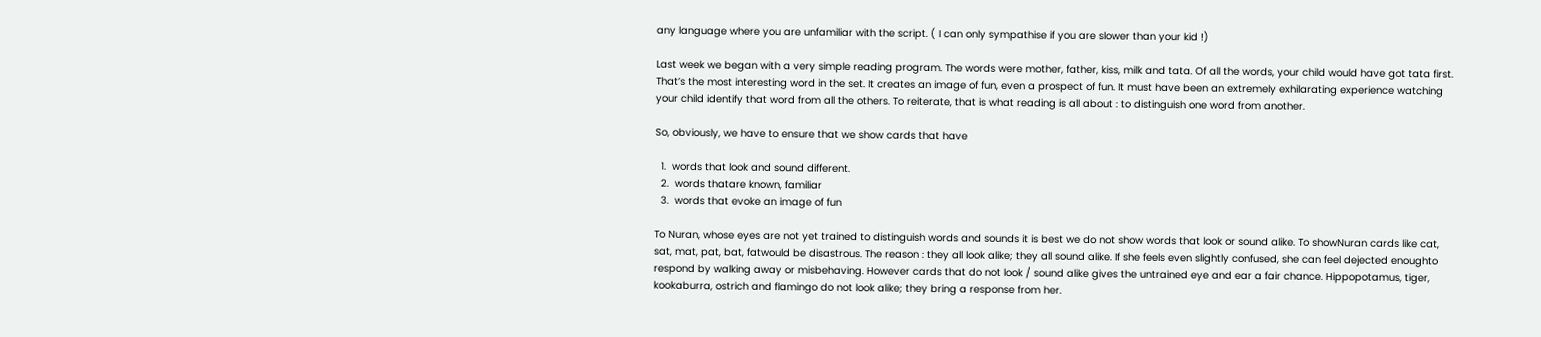any language where you are unfamiliar with the script. ( I can only sympathise if you are slower than your kid !)

Last week we began with a very simple reading program. The words were mother, father, kiss, milk and tata. Of all the words, your child would have got tata first. That’s the most interesting word in the set. It creates an image of fun, even a prospect of fun. It must have been an extremely exhilarating experience watching your child identify that word from all the others. To reiterate, that is what reading is all about : to distinguish one word from another.

So, obviously, we have to ensure that we show cards that have

  1.  words that look and sound different.
  2.  words thatare known, familiar
  3.  words that evoke an image of fun

To Nuran, whose eyes are not yet trained to distinguish words and sounds it is best we do not show words that look or sound alike. To showNuran cards like cat, sat, mat, pat, bat, fatwould be disastrous. The reason : they all look alike; they all sound alike. If she feels even slightly confused, she can feel dejected enoughto respond by walking away or misbehaving. However cards that do not look / sound alike gives the untrained eye and ear a fair chance. Hippopotamus, tiger, kookaburra, ostrich and flamingo do not look alike; they bring a response from her.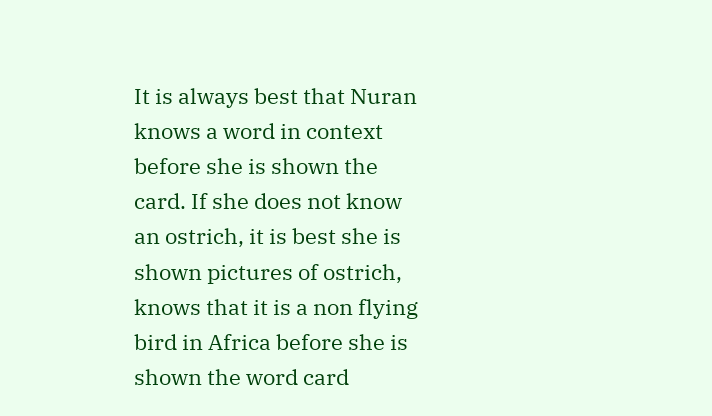It is always best that Nuran knows a word in context before she is shown the card. If she does not know an ostrich, it is best she is shown pictures of ostrich, knows that it is a non flying bird in Africa before she is shown the word card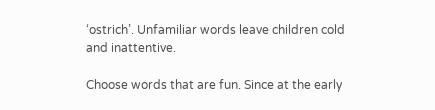‘ostrich’. Unfamiliar words leave children cold and inattentive.

Choose words that are fun. Since at the early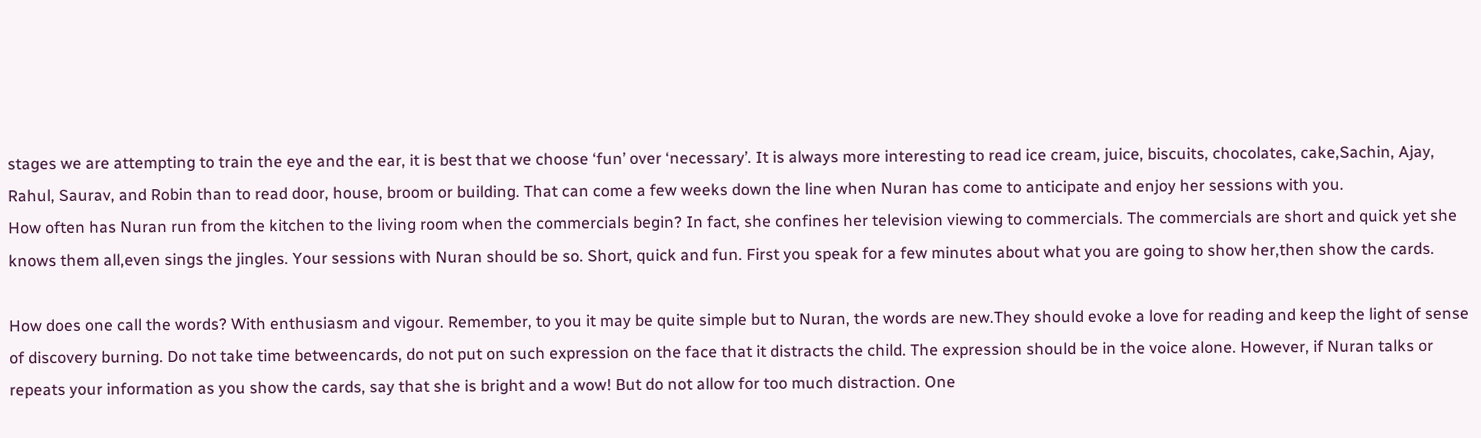stages we are attempting to train the eye and the ear, it is best that we choose ‘fun’ over ‘necessary’. It is always more interesting to read ice cream, juice, biscuits, chocolates, cake,Sachin, Ajay, Rahul, Saurav, and Robin than to read door, house, broom or building. That can come a few weeks down the line when Nuran has come to anticipate and enjoy her sessions with you.
How often has Nuran run from the kitchen to the living room when the commercials begin? In fact, she confines her television viewing to commercials. The commercials are short and quick yet she knows them all,even sings the jingles. Your sessions with Nuran should be so. Short, quick and fun. First you speak for a few minutes about what you are going to show her,then show the cards.

How does one call the words? With enthusiasm and vigour. Remember, to you it may be quite simple but to Nuran, the words are new.They should evoke a love for reading and keep the light of sense of discovery burning. Do not take time betweencards, do not put on such expression on the face that it distracts the child. The expression should be in the voice alone. However, if Nuran talks or repeats your information as you show the cards, say that she is bright and a wow! But do not allow for too much distraction. One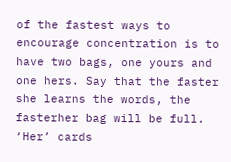of the fastest ways to encourage concentration is to have two bags, one yours and one hers. Say that the faster she learns the words, the fasterher bag will be full. ‘Her’ cards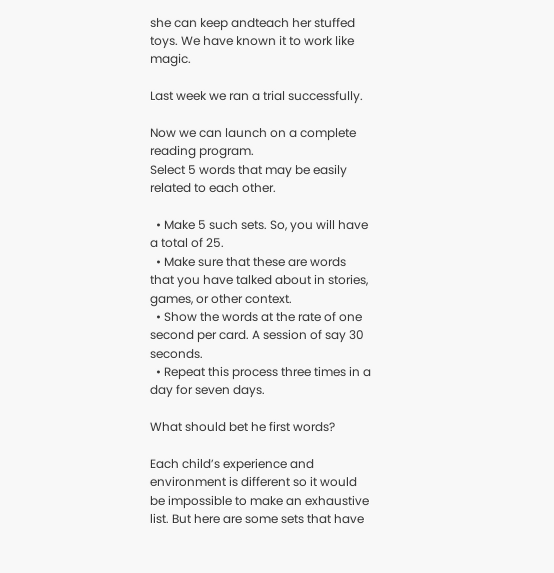she can keep andteach her stuffed toys. We have known it to work like magic.

Last week we ran a trial successfully.

Now we can launch on a complete reading program.
Select 5 words that may be easily related to each other.

  • Make 5 such sets. So, you will have a total of 25.
  • Make sure that these are words that you have talked about in stories, games, or other context.
  • Show the words at the rate of one second per card. A session of say 30 seconds.
  • Repeat this process three times in a day for seven days.

What should bet he first words?

Each child’s experience and environment is different so it would be impossible to make an exhaustive list. But here are some sets that have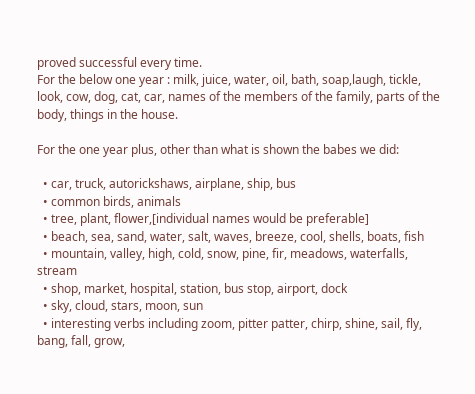proved successful every time.
For the below one year : milk, juice, water, oil, bath, soap,laugh, tickle, look, cow, dog, cat, car, names of the members of the family, parts of the body, things in the house.

For the one year plus, other than what is shown the babes we did:

  • car, truck, autorickshaws, airplane, ship, bus
  • common birds, animals
  • tree, plant, flower,[individual names would be preferable]
  • beach, sea, sand, water, salt, waves, breeze, cool, shells, boats, fish
  • mountain, valley, high, cold, snow, pine, fir, meadows, waterfalls, stream
  • shop, market, hospital, station, bus stop, airport, dock
  • sky, cloud, stars, moon, sun
  • interesting verbs including zoom, pitter patter, chirp, shine, sail, fly, bang, fall, grow,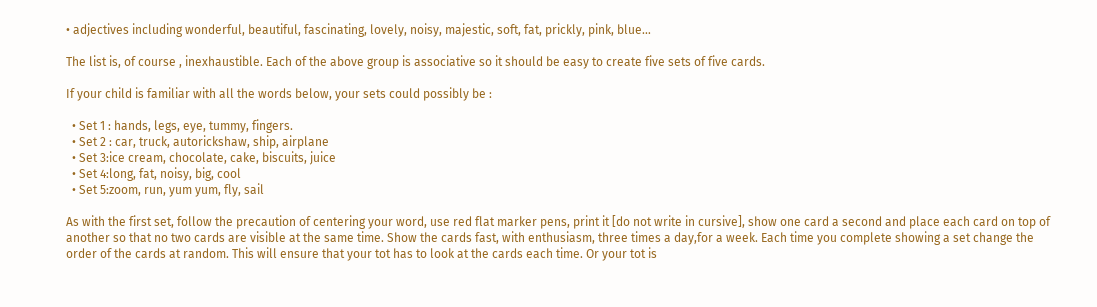• adjectives including wonderful, beautiful, fascinating, lovely, noisy, majestic, soft, fat, prickly, pink, blue…

The list is, of course , inexhaustible. Each of the above group is associative so it should be easy to create five sets of five cards.

If your child is familiar with all the words below, your sets could possibly be :

  • Set 1 : hands, legs, eye, tummy, fingers.
  • Set 2 : car, truck, autorickshaw, ship, airplane
  • Set 3:ice cream, chocolate, cake, biscuits, juice
  • Set 4:long, fat, noisy, big, cool
  • Set 5:zoom, run, yum yum, fly, sail

As with the first set, follow the precaution of centering your word, use red flat marker pens, print it [do not write in cursive], show one card a second and place each card on top of another so that no two cards are visible at the same time. Show the cards fast, with enthusiasm, three times a day,for a week. Each time you complete showing a set change the order of the cards at random. This will ensure that your tot has to look at the cards each time. Or your tot is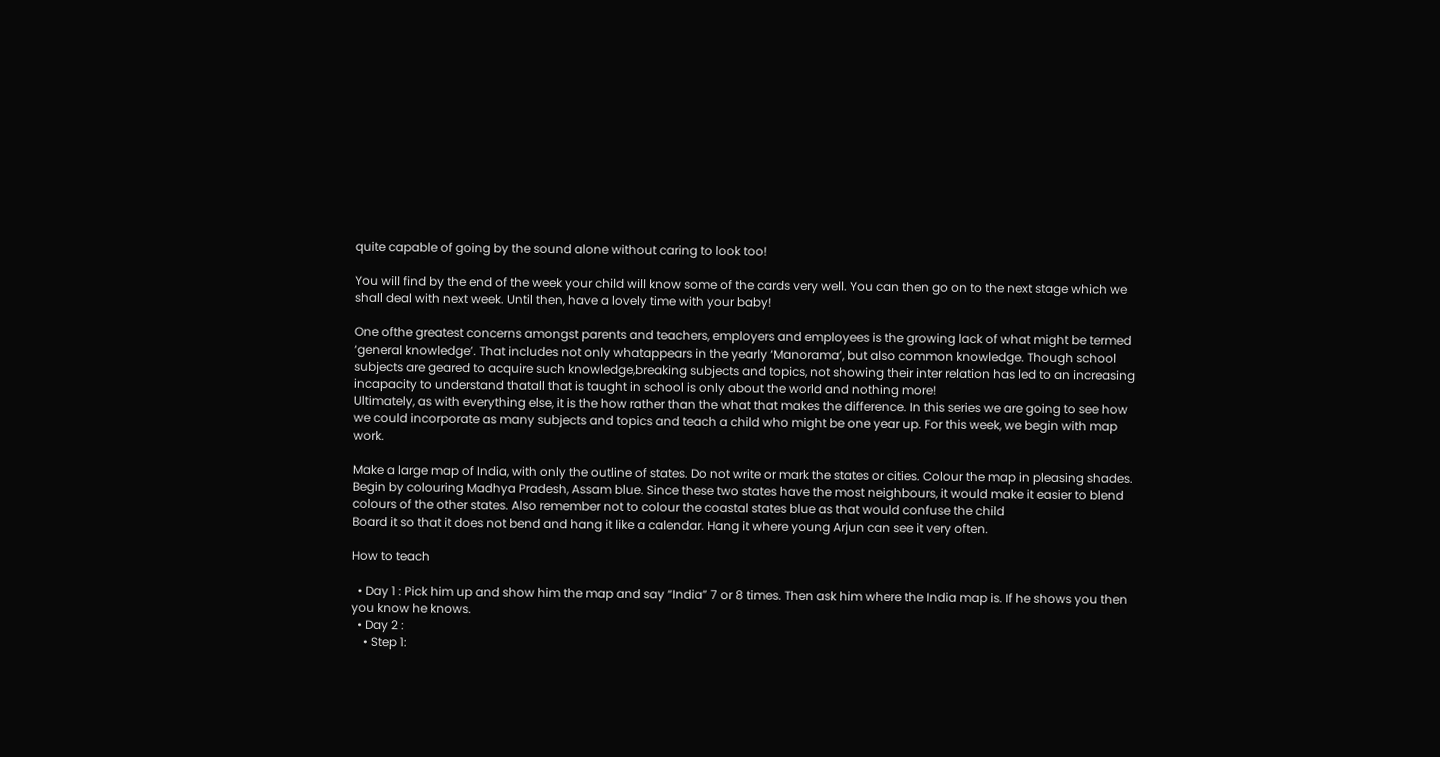quite capable of going by the sound alone without caring to look too!

You will find by the end of the week your child will know some of the cards very well. You can then go on to the next stage which we shall deal with next week. Until then, have a lovely time with your baby!

One ofthe greatest concerns amongst parents and teachers, employers and employees is the growing lack of what might be termed ‘general knowledge’. That includes not only whatappears in the yearly ‘Manorama’, but also common knowledge. Though school subjects are geared to acquire such knowledge,breaking subjects and topics, not showing their inter relation has led to an increasing incapacity to understand thatall that is taught in school is only about the world and nothing more!
Ultimately, as with everything else, it is the how rather than the what that makes the difference. In this series we are going to see how we could incorporate as many subjects and topics and teach a child who might be one year up. For this week, we begin with map work.

Make a large map of India, with only the outline of states. Do not write or mark the states or cities. Colour the map in pleasing shades. Begin by colouring Madhya Pradesh, Assam blue. Since these two states have the most neighbours, it would make it easier to blend colours of the other states. Also remember not to colour the coastal states blue as that would confuse the child
Board it so that it does not bend and hang it like a calendar. Hang it where young Arjun can see it very often.

How to teach

  • Day 1 : Pick him up and show him the map and say “India” 7 or 8 times. Then ask him where the India map is. If he shows you then you know he knows.
  • Day 2 :
    • Step 1: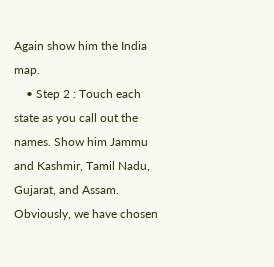Again show him the India map.
    • Step 2 : Touch each state as you call out the names. Show him Jammu and Kashmir, Tamil Nadu, Gujarat, and Assam. Obviously, we have chosen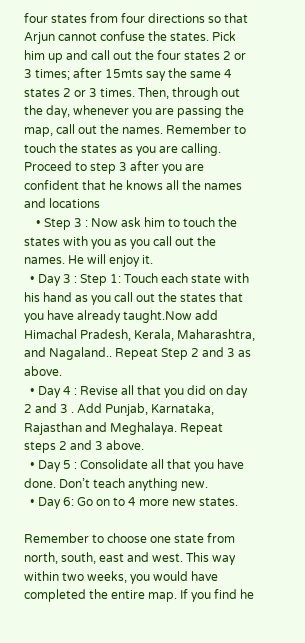four states from four directions so that Arjun cannot confuse the states. Pick him up and call out the four states 2 or 3 times; after 15mts say the same 4 states 2 or 3 times. Then, through out the day, whenever you are passing the map, call out the names. Remember to touch the states as you are calling. Proceed to step 3 after you are confident that he knows all the names and locations
    • Step 3 : Now ask him to touch the states with you as you call out the names. He will enjoy it.
  • Day 3 : Step 1: Touch each state with his hand as you call out the states that you have already taught.Now add Himachal Pradesh, Kerala, Maharashtra, and Nagaland.. Repeat Step 2 and 3 as above.
  • Day 4 : Revise all that you did on day 2 and 3 . Add Punjab, Karnataka, Rajasthan and Meghalaya. Repeat steps 2 and 3 above.
  • Day 5 : Consolidate all that you have done. Don’t teach anything new.
  • Day 6: Go on to 4 more new states.

Remember to choose one state from north, south, east and west. This way within two weeks, you would have completed the entire map. If you find he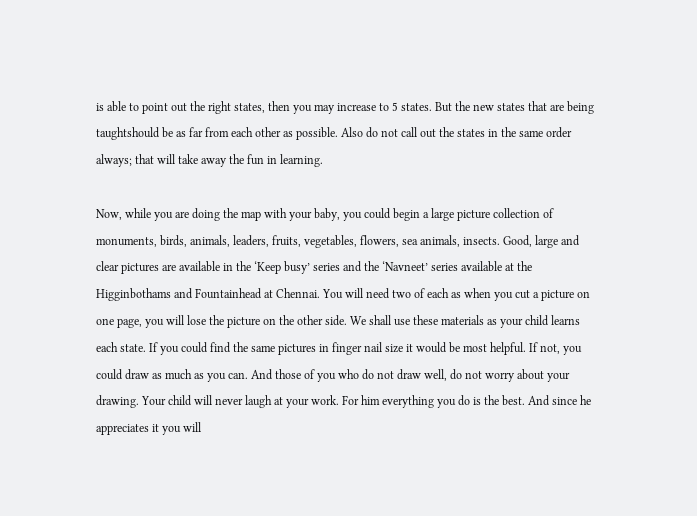is able to point out the right states, then you may increase to 5 states. But the new states that are being taughtshould be as far from each other as possible. Also do not call out the states in the same order always; that will take away the fun in learning.

Now, while you are doing the map with your baby, you could begin a large picture collection of monuments, birds, animals, leaders, fruits, vegetables, flowers, sea animals, insects. Good, large and clear pictures are available in the ‘Keep busy’ series and the ‘Navneet’ series available at the Higginbothams and Fountainhead at Chennai. You will need two of each as when you cut a picture on one page, you will lose the picture on the other side. We shall use these materials as your child learns each state. If you could find the same pictures in finger nail size it would be most helpful. If not, you could draw as much as you can. And those of you who do not draw well, do not worry about your drawing. Your child will never laugh at your work. For him everything you do is the best. And since he appreciates it you will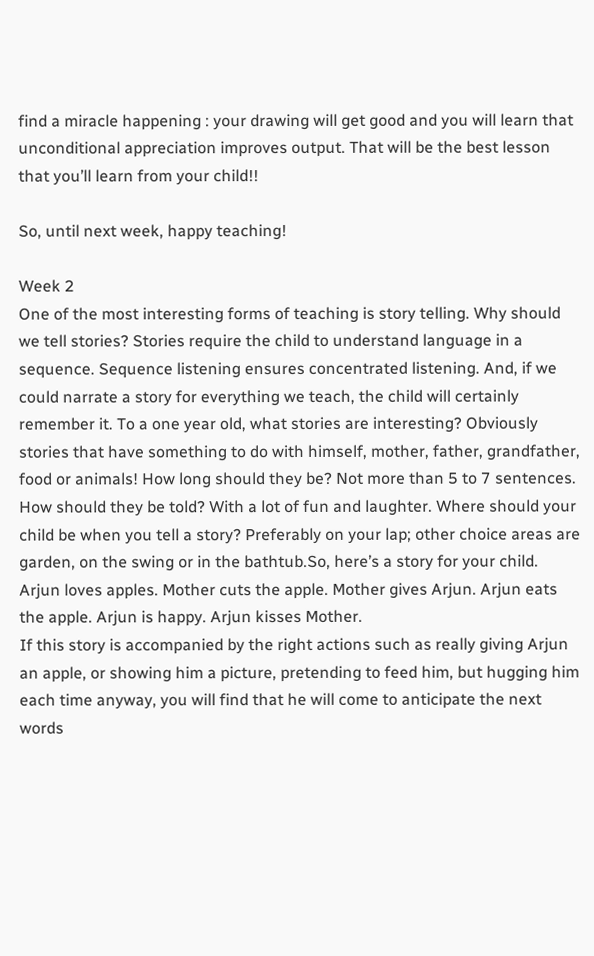find a miracle happening : your drawing will get good and you will learn that unconditional appreciation improves output. That will be the best lesson that you’ll learn from your child!!

So, until next week, happy teaching!

Week 2
One of the most interesting forms of teaching is story telling. Why should we tell stories? Stories require the child to understand language in a sequence. Sequence listening ensures concentrated listening. And, if we could narrate a story for everything we teach, the child will certainly remember it. To a one year old, what stories are interesting? Obviously stories that have something to do with himself, mother, father, grandfather, food or animals! How long should they be? Not more than 5 to 7 sentences. How should they be told? With a lot of fun and laughter. Where should your child be when you tell a story? Preferably on your lap; other choice areas are garden, on the swing or in the bathtub.So, here’s a story for your child.
Arjun loves apples. Mother cuts the apple. Mother gives Arjun. Arjun eats the apple. Arjun is happy. Arjun kisses Mother.
If this story is accompanied by the right actions such as really giving Arjun an apple, or showing him a picture, pretending to feed him, but hugging him each time anyway, you will find that he will come to anticipate the next words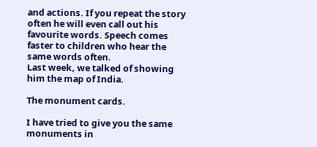and actions. If you repeat the story often he will even call out his favourite words. Speech comes faster to children who hear the same words often.
Last week, we talked of showing him the map of India.

The monument cards.

I have tried to give you the same monuments in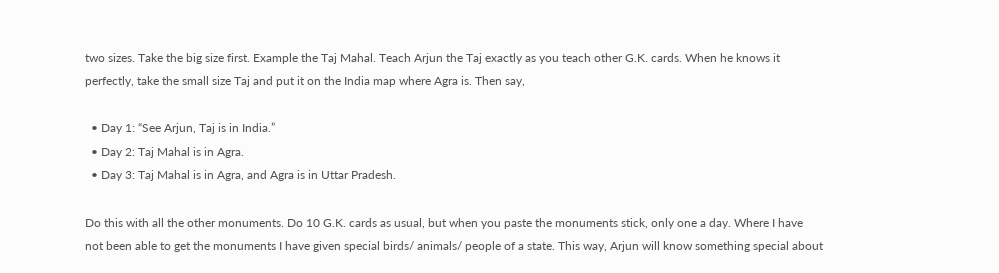two sizes. Take the big size first. Example the Taj Mahal. Teach Arjun the Taj exactly as you teach other G.K. cards. When he knows it perfectly, take the small size Taj and put it on the India map where Agra is. Then say,

  • Day 1: “See Arjun, Taj is in India.”
  • Day 2: Taj Mahal is in Agra.
  • Day 3: Taj Mahal is in Agra, and Agra is in Uttar Pradesh.

Do this with all the other monuments. Do 10 G.K. cards as usual, but when you paste the monuments stick, only one a day. Where I have not been able to get the monuments I have given special birds/ animals/ people of a state. This way, Arjun will know something special about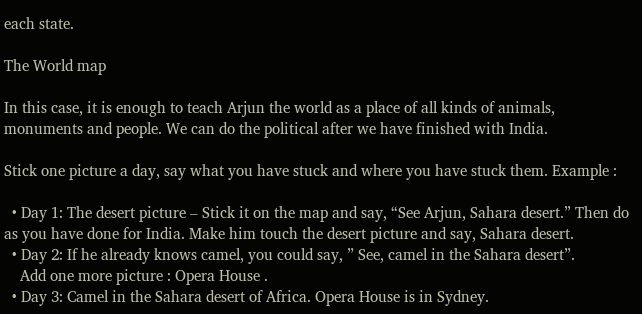each state.

The World map

In this case, it is enough to teach Arjun the world as a place of all kinds of animals, monuments and people. We can do the political after we have finished with India.

Stick one picture a day, say what you have stuck and where you have stuck them. Example :

  • Day 1: The desert picture – Stick it on the map and say, “See Arjun, Sahara desert.” Then do as you have done for India. Make him touch the desert picture and say, Sahara desert.
  • Day 2: If he already knows camel, you could say, ” See, camel in the Sahara desert”.
    Add one more picture : Opera House .
  • Day 3: Camel in the Sahara desert of Africa. Opera House is in Sydney.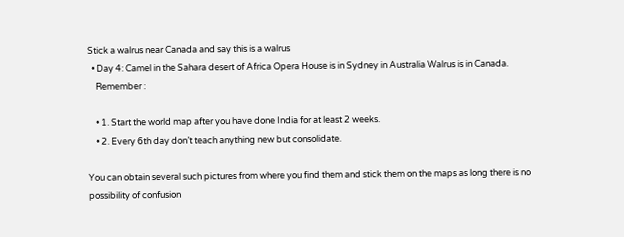Stick a walrus near Canada and say this is a walrus
  • Day 4: Camel in the Sahara desert of Africa Opera House is in Sydney in Australia Walrus is in Canada.
    Remember :

    • 1. Start the world map after you have done India for at least 2 weeks.
    • 2. Every 6th day don’t teach anything new but consolidate.

You can obtain several such pictures from where you find them and stick them on the maps as long there is no possibility of confusion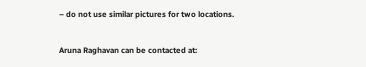– do not use similar pictures for two locations.

Aruna Raghavan can be contacted at: